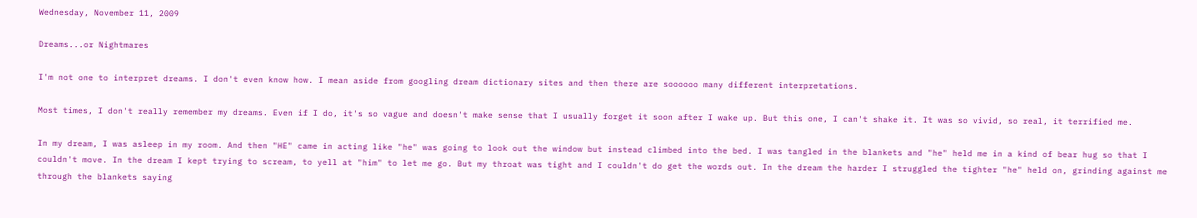Wednesday, November 11, 2009

Dreams...or Nightmares

I'm not one to interpret dreams. I don't even know how. I mean aside from googling dream dictionary sites and then there are soooooo many different interpretations.

Most times, I don't really remember my dreams. Even if I do, it's so vague and doesn't make sense that I usually forget it soon after I wake up. But this one, I can't shake it. It was so vivid, so real, it terrified me.

In my dream, I was asleep in my room. And then "HE" came in acting like "he" was going to look out the window but instead climbed into the bed. I was tangled in the blankets and "he" held me in a kind of bear hug so that I couldn't move. In the dream I kept trying to scream, to yell at "him" to let me go. But my throat was tight and I couldn't do get the words out. In the dream the harder I struggled the tighter "he" held on, grinding against me through the blankets saying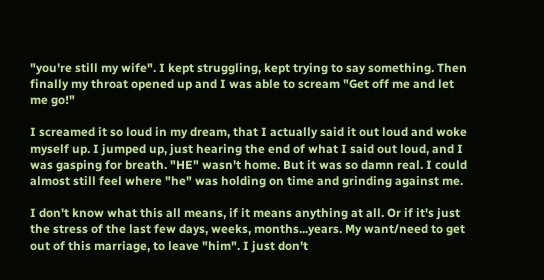"you're still my wife". I kept struggling, kept trying to say something. Then finally my throat opened up and I was able to scream "Get off me and let me go!"

I screamed it so loud in my dream, that I actually said it out loud and woke myself up. I jumped up, just hearing the end of what I said out loud, and I was gasping for breath. "HE" wasn't home. But it was so damn real. I could almost still feel where "he" was holding on time and grinding against me.

I don't know what this all means, if it means anything at all. Or if it's just the stress of the last few days, weeks, months...years. My want/need to get out of this marriage, to leave "him". I just don't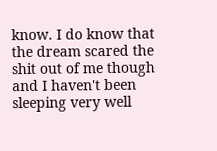know. I do know that the dream scared the shit out of me though and I haven't been sleeping very well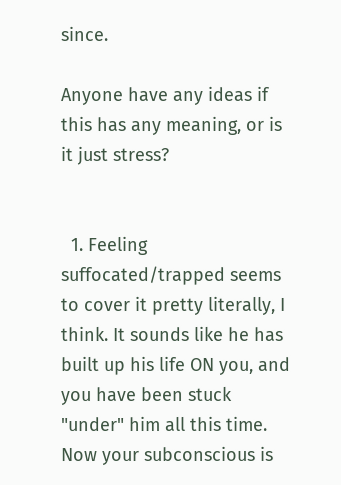since.

Anyone have any ideas if this has any meaning, or is it just stress?


  1. Feeling suffocated/trapped seems to cover it pretty literally, I think. It sounds like he has built up his life ON you, and you have been stuck "under" him all this time. Now your subconscious is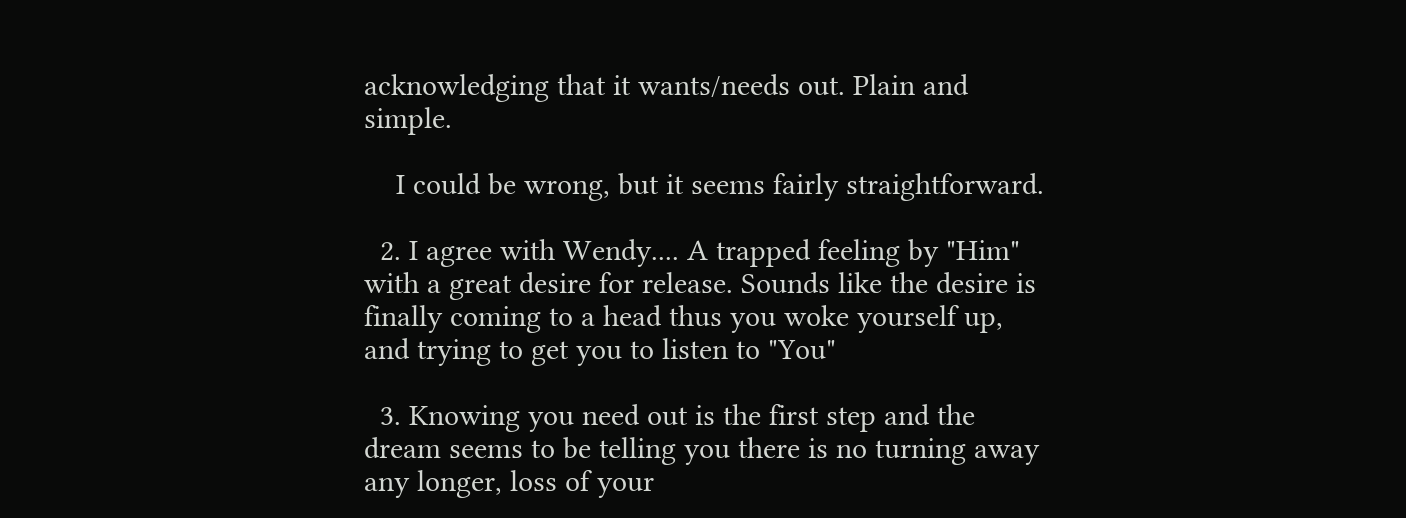acknowledging that it wants/needs out. Plain and simple.

    I could be wrong, but it seems fairly straightforward.

  2. I agree with Wendy.... A trapped feeling by "Him" with a great desire for release. Sounds like the desire is finally coming to a head thus you woke yourself up, and trying to get you to listen to "You"

  3. Knowing you need out is the first step and the dream seems to be telling you there is no turning away any longer, loss of your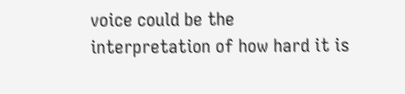voice could be the interpretation of how hard it is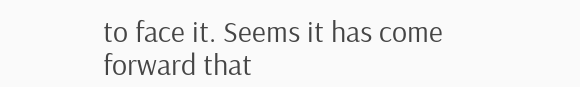to face it. Seems it has come forward that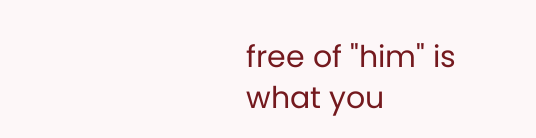free of "him" is what you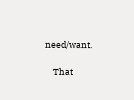need/want.

    That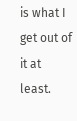is what I get out of it at least.